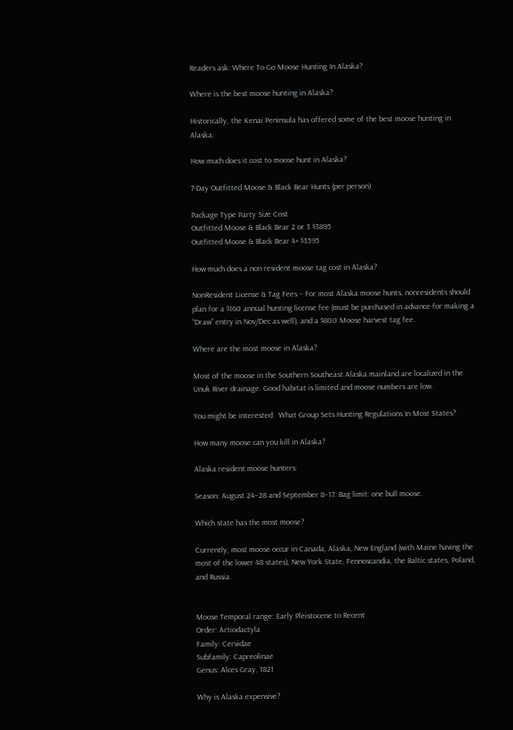Readers ask: Where To Go Moose Hunting In Alaska?

Where is the best moose hunting in Alaska?

Historically, the Kenai Peninsula has offered some of the best moose hunting in Alaska.

How much does it cost to moose hunt in Alaska?

7-Day Outfitted Moose & Black Bear Hunts (per person)

Package Type Party Size Cost
Outfitted Moose & Black Bear 2 or 3 $3895
Outfitted Moose & Black Bear 4+ $3595

How much does a non resident moose tag cost in Alaska?

NonResident License & Tag Fees – For most Alaska moose hunts, nonresidents should plan for a $160 annual hunting license fee (must be purchased in advance for making a “Draw” entry in Nov/Dec as well), and a $800 Moose harvest tag fee.

Where are the most moose in Alaska?

Most of the moose in the Southern Southeast Alaska mainland are localized in the Unuk River drainage. Good habitat is limited and moose numbers are low.

You might be interested:  What Group Sets Hunting Regulations In Most States?

How many moose can you kill in Alaska?

Alaska resident moose hunters:

Season: August 24–28 and September 8–17. Bag limit: one bull moose.

Which state has the most moose?

Currently, most moose occur in Canada, Alaska, New England (with Maine having the most of the lower 48 states), New York State, Fennoscandia, the Baltic states, Poland, and Russia.


Moose Temporal range: Early Pleistocene to Recent
Order: Artiodactyla
Family: Cervidae
Subfamily: Capreolinae
Genus: Alces Gray, 1821

Why is Alaska expensive?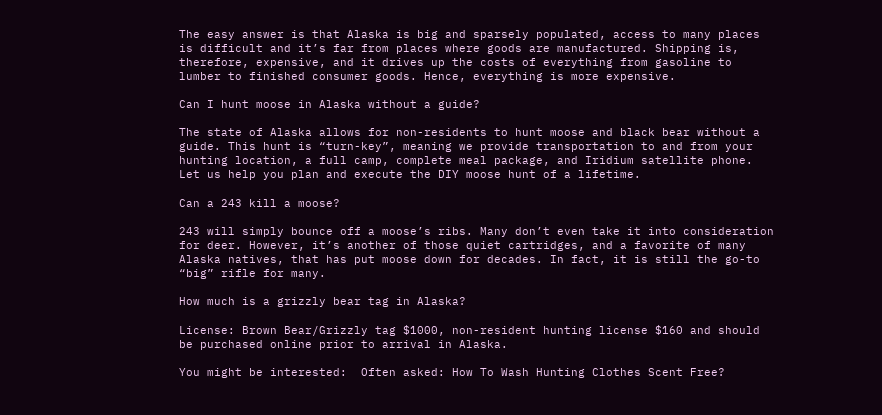The easy answer is that Alaska is big and sparsely populated, access to many places is difficult and it’s far from places where goods are manufactured. Shipping is, therefore, expensive, and it drives up the costs of everything from gasoline to lumber to finished consumer goods. Hence, everything is more expensive.

Can I hunt moose in Alaska without a guide?

The state of Alaska allows for non-residents to hunt moose and black bear without a guide. This hunt is “turn-key”, meaning we provide transportation to and from your hunting location, a full camp, complete meal package, and Iridium satellite phone. Let us help you plan and execute the DIY moose hunt of a lifetime.

Can a 243 kill a moose?

243 will simply bounce off a moose’s ribs. Many don’t even take it into consideration for deer. However, it’s another of those quiet cartridges, and a favorite of many Alaska natives, that has put moose down for decades. In fact, it is still the go-to “big” rifle for many.

How much is a grizzly bear tag in Alaska?

License: Brown Bear/Grizzly tag $1000, non-resident hunting license $160 and should be purchased online prior to arrival in Alaska.

You might be interested:  Often asked: How To Wash Hunting Clothes Scent Free?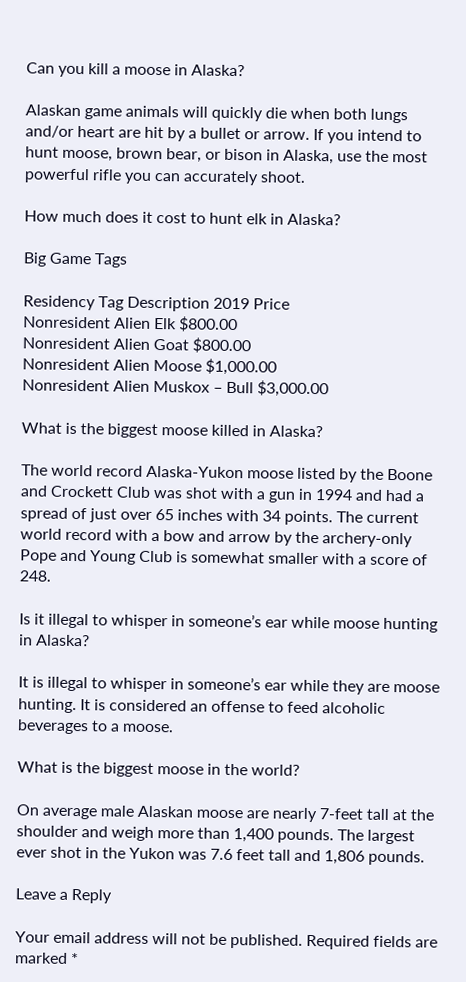Can you kill a moose in Alaska?

Alaskan game animals will quickly die when both lungs and/or heart are hit by a bullet or arrow. If you intend to hunt moose, brown bear, or bison in Alaska, use the most powerful rifle you can accurately shoot.

How much does it cost to hunt elk in Alaska?

Big Game Tags

Residency Tag Description 2019 Price
Nonresident Alien Elk $800.00
Nonresident Alien Goat $800.00
Nonresident Alien Moose $1,000.00
Nonresident Alien Muskox – Bull $3,000.00

What is the biggest moose killed in Alaska?

The world record Alaska-Yukon moose listed by the Boone and Crockett Club was shot with a gun in 1994 and had a spread of just over 65 inches with 34 points. The current world record with a bow and arrow by the archery-only Pope and Young Club is somewhat smaller with a score of 248.

Is it illegal to whisper in someone’s ear while moose hunting in Alaska?

It is illegal to whisper in someone’s ear while they are moose hunting. It is considered an offense to feed alcoholic beverages to a moose.

What is the biggest moose in the world?

On average male Alaskan moose are nearly 7-feet tall at the shoulder and weigh more than 1,400 pounds. The largest ever shot in the Yukon was 7.6 feet tall and 1,806 pounds.

Leave a Reply

Your email address will not be published. Required fields are marked *